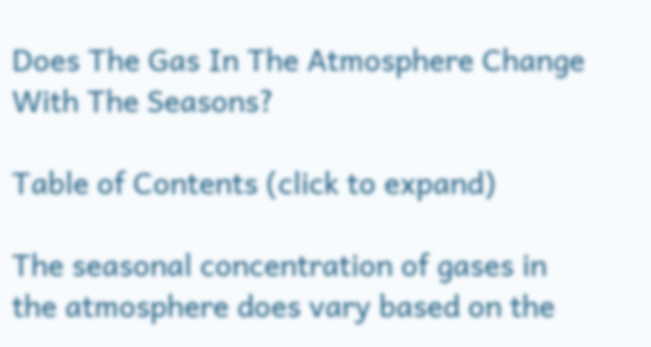Does The Gas In The Atmosphere Change With The Seasons?

Table of Contents (click to expand)

The seasonal concentration of gases in the atmosphere does vary based on the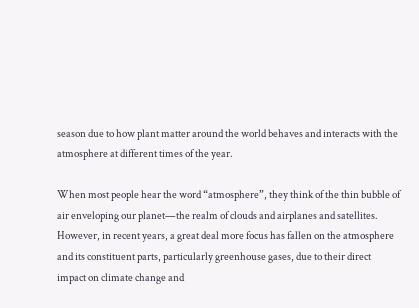season due to how plant matter around the world behaves and interacts with the atmosphere at different times of the year.

When most people hear the word “atmosphere”, they think of the thin bubble of air enveloping our planet—the realm of clouds and airplanes and satellites. However, in recent years, a great deal more focus has fallen on the atmosphere and its constituent parts, particularly greenhouse gases, due to their direct impact on climate change and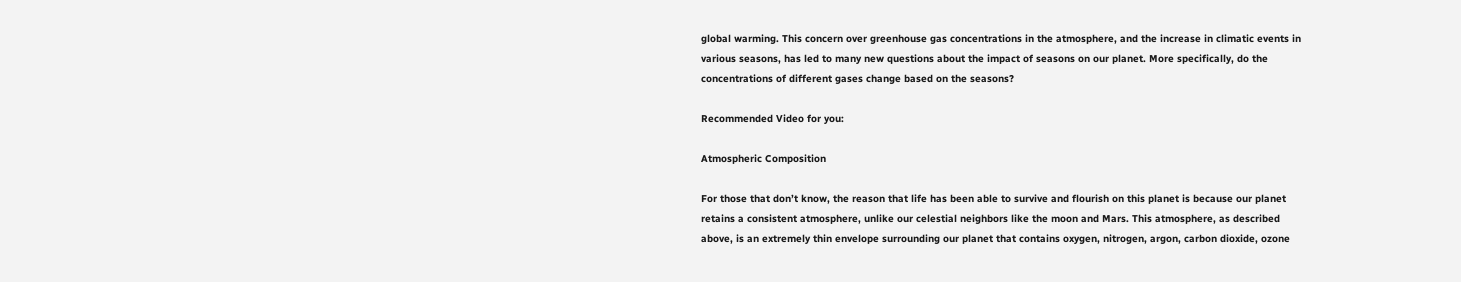global warming. This concern over greenhouse gas concentrations in the atmosphere, and the increase in climatic events in various seasons, has led to many new questions about the impact of seasons on our planet. More specifically, do the concentrations of different gases change based on the seasons?

Recommended Video for you:

Atmospheric Composition

For those that don’t know, the reason that life has been able to survive and flourish on this planet is because our planet retains a consistent atmosphere, unlike our celestial neighbors like the moon and Mars. This atmosphere, as described above, is an extremely thin envelope surrounding our planet that contains oxygen, nitrogen, argon, carbon dioxide, ozone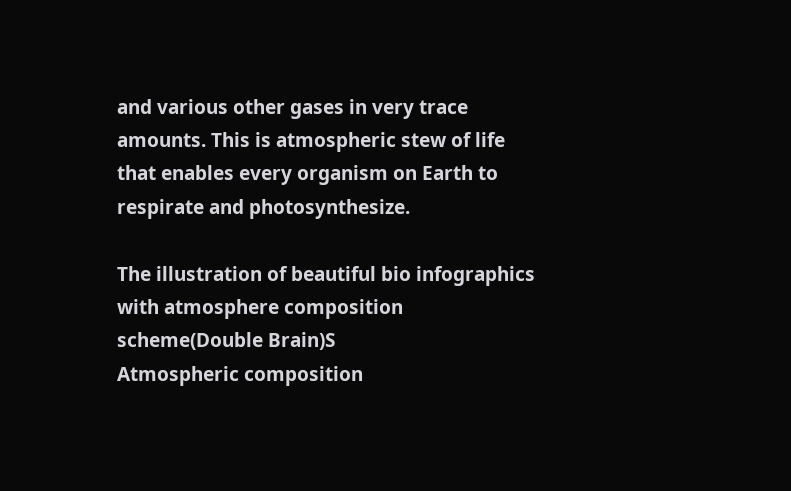and various other gases in very trace amounts. This is atmospheric stew of life that enables every organism on Earth to respirate and photosynthesize.

The illustration of beautiful bio infographics with atmosphere composition scheme(Double Brain)S
Atmospheric composition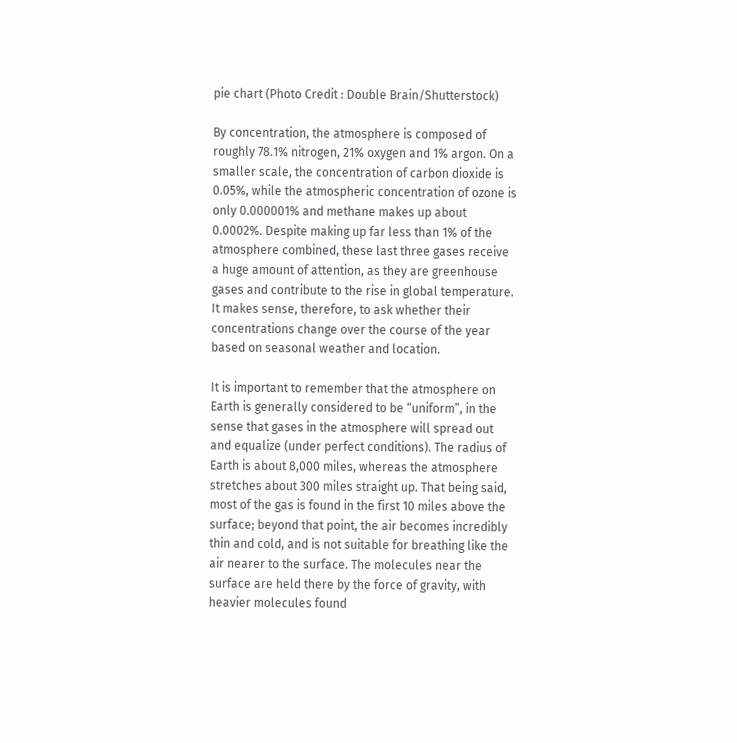pie chart (Photo Credit : Double Brain/Shutterstock)

By concentration, the atmosphere is composed of roughly 78.1% nitrogen, 21% oxygen and 1% argon. On a smaller scale, the concentration of carbon dioxide is 0.05%, while the atmospheric concentration of ozone is only 0.000001% and methane makes up about 0.0002%. Despite making up far less than 1% of the atmosphere combined, these last three gases receive a huge amount of attention, as they are greenhouse gases and contribute to the rise in global temperature. It makes sense, therefore, to ask whether their concentrations change over the course of the year based on seasonal weather and location.

It is important to remember that the atmosphere on Earth is generally considered to be “uniform”, in the sense that gases in the atmosphere will spread out and equalize (under perfect conditions). The radius of Earth is about 8,000 miles, whereas the atmosphere stretches about 300 miles straight up. That being said, most of the gas is found in the first 10 miles above the surface; beyond that point, the air becomes incredibly thin and cold, and is not suitable for breathing like the air nearer to the surface. The molecules near the surface are held there by the force of gravity, with heavier molecules found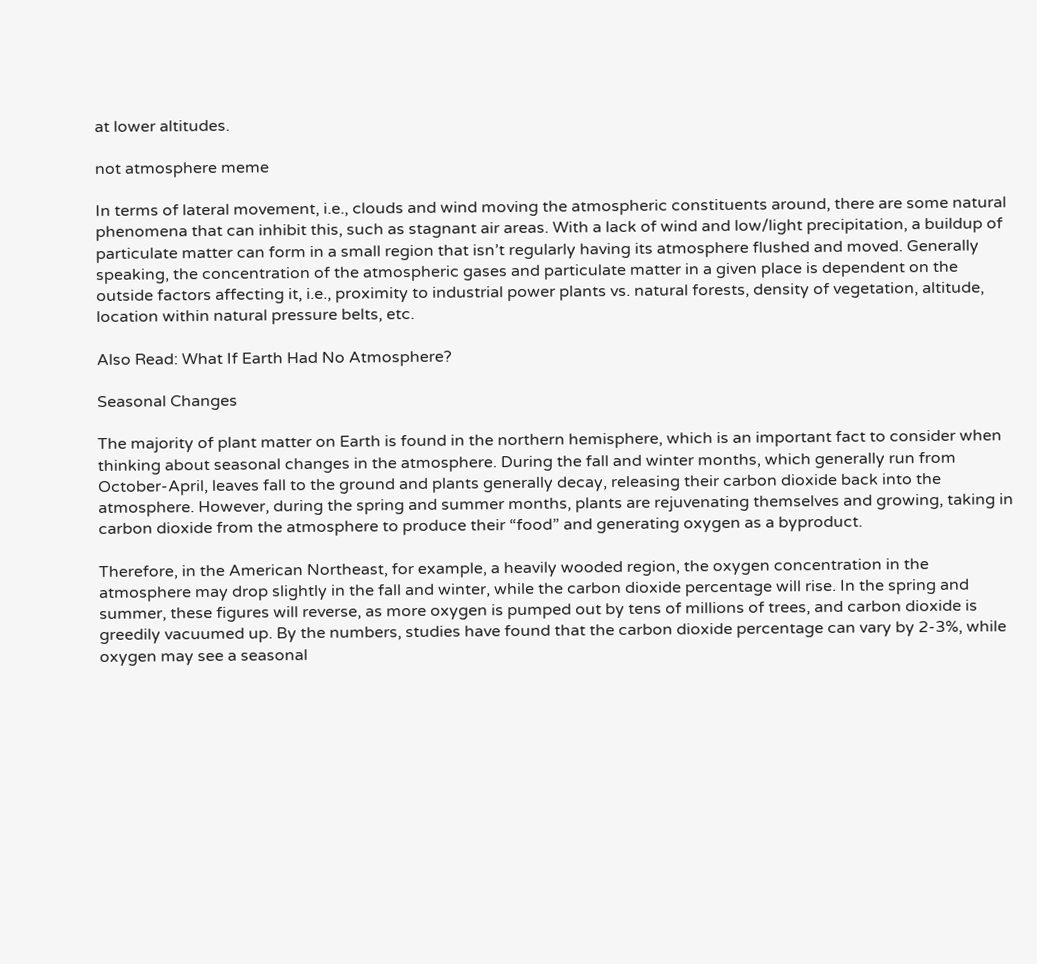at lower altitudes.

not atmosphere meme

In terms of lateral movement, i.e., clouds and wind moving the atmospheric constituents around, there are some natural phenomena that can inhibit this, such as stagnant air areas. With a lack of wind and low/light precipitation, a buildup of particulate matter can form in a small region that isn’t regularly having its atmosphere flushed and moved. Generally speaking, the concentration of the atmospheric gases and particulate matter in a given place is dependent on the outside factors affecting it, i.e., proximity to industrial power plants vs. natural forests, density of vegetation, altitude, location within natural pressure belts, etc.

Also Read: What If Earth Had No Atmosphere?

Seasonal Changes

The majority of plant matter on Earth is found in the northern hemisphere, which is an important fact to consider when thinking about seasonal changes in the atmosphere. During the fall and winter months, which generally run from October-April, leaves fall to the ground and plants generally decay, releasing their carbon dioxide back into the atmosphere. However, during the spring and summer months, plants are rejuvenating themselves and growing, taking in carbon dioxide from the atmosphere to produce their “food” and generating oxygen as a byproduct.

Therefore, in the American Northeast, for example, a heavily wooded region, the oxygen concentration in the atmosphere may drop slightly in the fall and winter, while the carbon dioxide percentage will rise. In the spring and summer, these figures will reverse, as more oxygen is pumped out by tens of millions of trees, and carbon dioxide is greedily vacuumed up. By the numbers, studies have found that the carbon dioxide percentage can vary by 2-3%, while oxygen may see a seasonal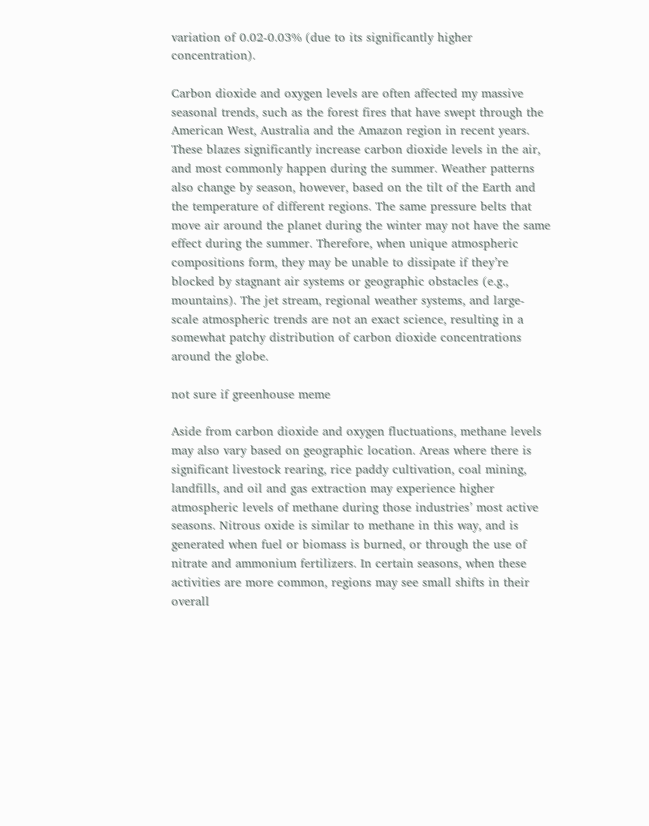variation of 0.02-0.03% (due to its significantly higher concentration).

Carbon dioxide and oxygen levels are often affected my massive seasonal trends, such as the forest fires that have swept through the American West, Australia and the Amazon region in recent years. These blazes significantly increase carbon dioxide levels in the air, and most commonly happen during the summer. Weather patterns also change by season, however, based on the tilt of the Earth and the temperature of different regions. The same pressure belts that move air around the planet during the winter may not have the same effect during the summer. Therefore, when unique atmospheric compositions form, they may be unable to dissipate if they’re blocked by stagnant air systems or geographic obstacles (e.g., mountains). The jet stream, regional weather systems, and large-scale atmospheric trends are not an exact science, resulting in a somewhat patchy distribution of carbon dioxide concentrations around the globe.

not sure if greenhouse meme

Aside from carbon dioxide and oxygen fluctuations, methane levels may also vary based on geographic location. Areas where there is significant livestock rearing, rice paddy cultivation, coal mining, landfills, and oil and gas extraction may experience higher atmospheric levels of methane during those industries’ most active seasons. Nitrous oxide is similar to methane in this way, and is generated when fuel or biomass is burned, or through the use of nitrate and ammonium fertilizers. In certain seasons, when these activities are more common, regions may see small shifts in their overall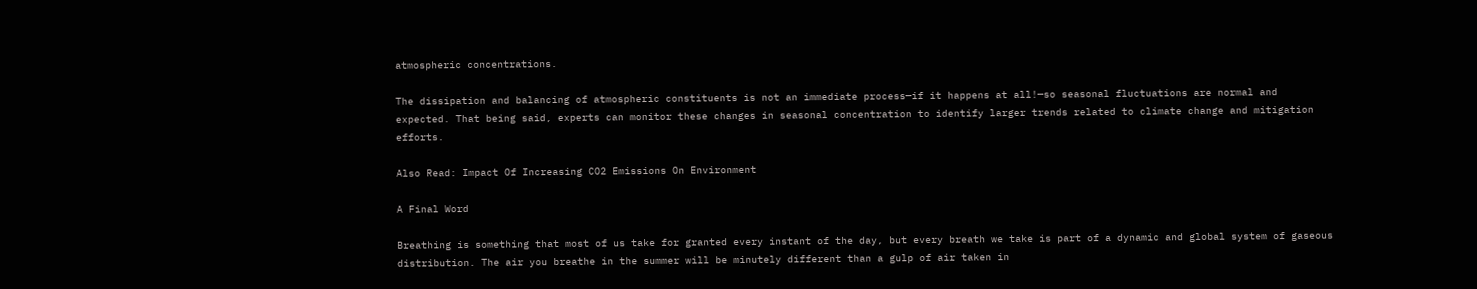atmospheric concentrations.

The dissipation and balancing of atmospheric constituents is not an immediate process—if it happens at all!—so seasonal fluctuations are normal and expected. That being said, experts can monitor these changes in seasonal concentration to identify larger trends related to climate change and mitigation efforts.

Also Read: Impact Of Increasing CO2 Emissions On Environment

A Final Word

Breathing is something that most of us take for granted every instant of the day, but every breath we take is part of a dynamic and global system of gaseous distribution. The air you breathe in the summer will be minutely different than a gulp of air taken in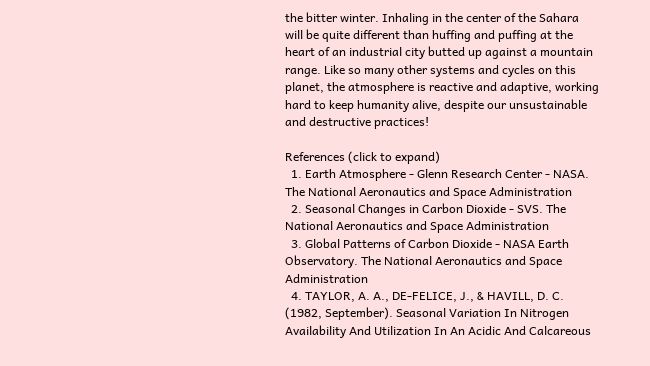the bitter winter. Inhaling in the center of the Sahara will be quite different than huffing and puffing at the heart of an industrial city butted up against a mountain range. Like so many other systems and cycles on this planet, the atmosphere is reactive and adaptive, working hard to keep humanity alive, despite our unsustainable and destructive practices!

References (click to expand)
  1. Earth Atmosphere - Glenn Research Center - NASA. The National Aeronautics and Space Administration
  2. Seasonal Changes in Carbon Dioxide - SVS. The National Aeronautics and Space Administration
  3. Global Patterns of Carbon Dioxide - NASA Earth Observatory. The National Aeronautics and Space Administration
  4. TAYLOR, A. A., DE-FELICE, J., & HAVILL, D. C. (1982, September). Seasonal Variation In Nitrogen Availability And Utilization In An Acidic And Calcareous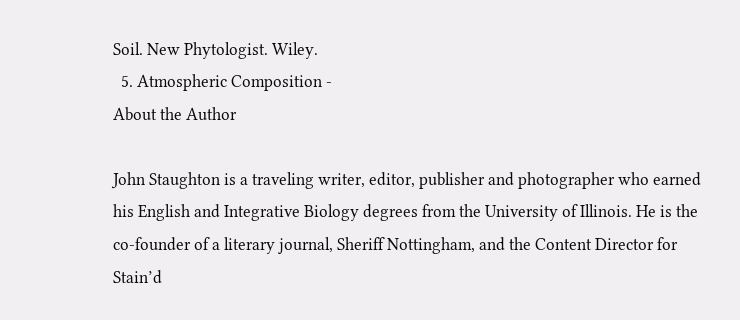Soil. New Phytologist. Wiley.
  5. Atmospheric Composition -
About the Author

John Staughton is a traveling writer, editor, publisher and photographer who earned his English and Integrative Biology degrees from the University of Illinois. He is the co-founder of a literary journal, Sheriff Nottingham, and the Content Director for Stain’d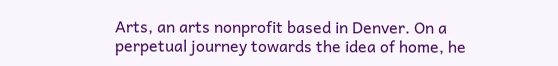Arts, an arts nonprofit based in Denver. On a perpetual journey towards the idea of home, he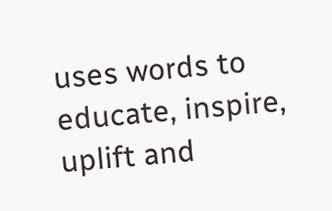uses words to educate, inspire, uplift and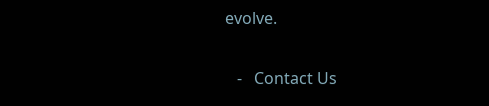evolve.

   -   Contact Us